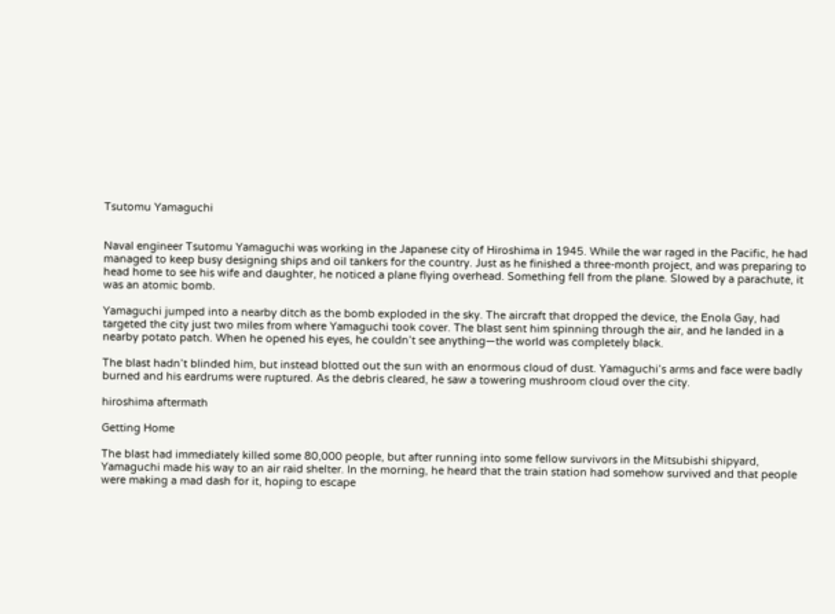Tsutomu Yamaguchi


Naval engineer Tsutomu Yamaguchi was working in the Japanese city of Hiroshima in 1945. While the war raged in the Pacific, he had managed to keep busy designing ships and oil tankers for the country. Just as he finished a three-month project, and was preparing to head home to see his wife and daughter, he noticed a plane flying overhead. Something fell from the plane. Slowed by a parachute, it was an atomic bomb.

Yamaguchi jumped into a nearby ditch as the bomb exploded in the sky. The aircraft that dropped the device, the Enola Gay, had targeted the city just two miles from where Yamaguchi took cover. The blast sent him spinning through the air, and he landed in a nearby potato patch. When he opened his eyes, he couldn’t see anything—the world was completely black.

The blast hadn’t blinded him, but instead blotted out the sun with an enormous cloud of dust. Yamaguchi’s arms and face were badly burned and his eardrums were ruptured. As the debris cleared, he saw a towering mushroom cloud over the city.

hiroshima aftermath

Getting Home

The blast had immediately killed some 80,000 people, but after running into some fellow survivors in the Mitsubishi shipyard, Yamaguchi made his way to an air raid shelter. In the morning, he heard that the train station had somehow survived and that people were making a mad dash for it, hoping to escape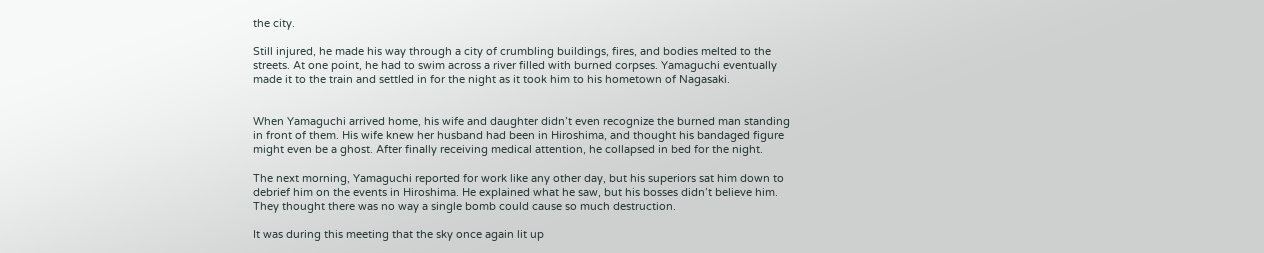the city.

Still injured, he made his way through a city of crumbling buildings, fires, and bodies melted to the streets. At one point, he had to swim across a river filled with burned corpses. Yamaguchi eventually made it to the train and settled in for the night as it took him to his hometown of Nagasaki.


When Yamaguchi arrived home, his wife and daughter didn’t even recognize the burned man standing in front of them. His wife knew her husband had been in Hiroshima, and thought his bandaged figure might even be a ghost. After finally receiving medical attention, he collapsed in bed for the night.

The next morning, Yamaguchi reported for work like any other day, but his superiors sat him down to debrief him on the events in Hiroshima. He explained what he saw, but his bosses didn’t believe him. They thought there was no way a single bomb could cause so much destruction.

It was during this meeting that the sky once again lit up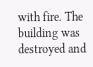with fire. The building was destroyed and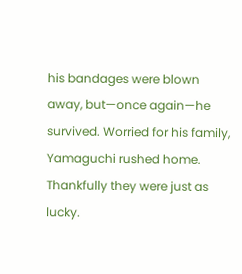his bandages were blown away, but—once again—he survived. Worried for his family, Yamaguchi rushed home. Thankfully they were just as lucky.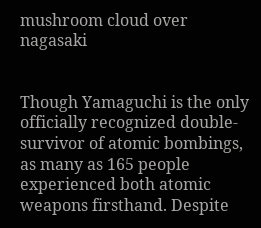mushroom cloud over nagasaki


Though Yamaguchi is the only officially recognized double-survivor of atomic bombings, as many as 165 people experienced both atomic weapons firsthand. Despite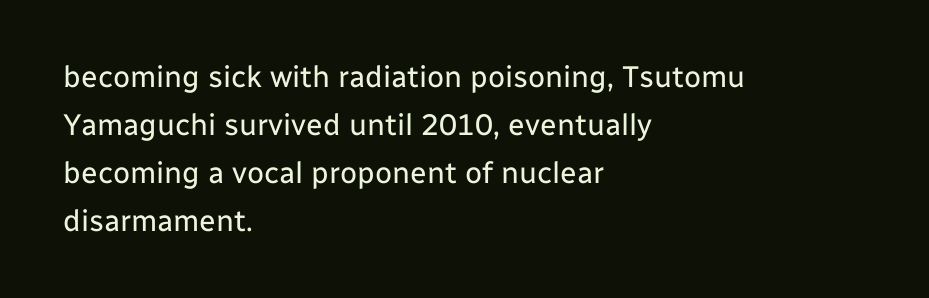becoming sick with radiation poisoning, Tsutomu Yamaguchi survived until 2010, eventually becoming a vocal proponent of nuclear disarmament.